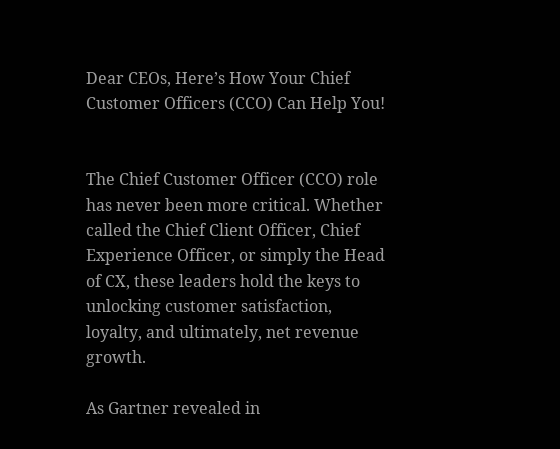Dear CEOs, Here’s How Your Chief Customer Officers (CCO) Can Help You!


The Chief Customer Officer (CCO) role has never been more critical. Whether called the Chief Client Officer, Chief Experience Officer, or simply the Head of CX, these leaders hold the keys to unlocking customer satisfaction, loyalty, and ultimately, net revenue growth.

As Gartner revealed in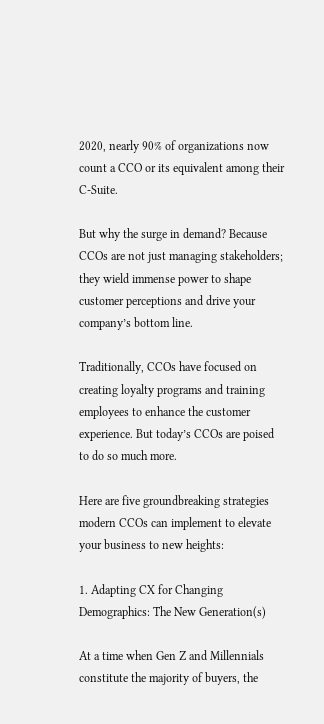2020, nearly 90% of organizations now count a CCO or its equivalent among their C-Suite.

But why the surge in demand? Because CCOs are not just managing stakeholders; they wield immense power to shape customer perceptions and drive your company’s bottom line.

Traditionally, CCOs have focused on creating loyalty programs and training employees to enhance the customer experience. But today’s CCOs are poised to do so much more.

Here are five groundbreaking strategies modern CCOs can implement to elevate your business to new heights:

1. Adapting CX for Changing Demographics: The New Generation(s)

At a time when Gen Z and Millennials constitute the majority of buyers, the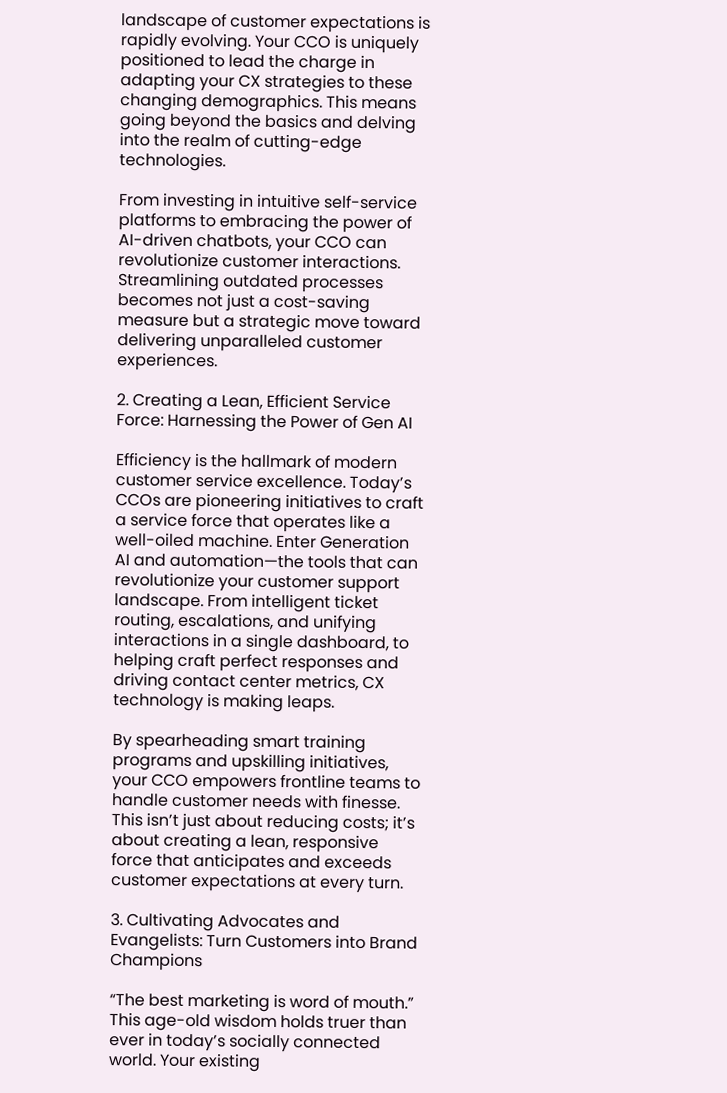landscape of customer expectations is rapidly evolving. Your CCO is uniquely positioned to lead the charge in adapting your CX strategies to these changing demographics. This means going beyond the basics and delving into the realm of cutting-edge technologies.

From investing in intuitive self-service platforms to embracing the power of AI-driven chatbots, your CCO can revolutionize customer interactions. Streamlining outdated processes becomes not just a cost-saving measure but a strategic move toward delivering unparalleled customer experiences.

2. Creating a Lean, Efficient Service Force: Harnessing the Power of Gen AI

Efficiency is the hallmark of modern customer service excellence. Today’s CCOs are pioneering initiatives to craft a service force that operates like a well-oiled machine. Enter Generation AI and automation—the tools that can revolutionize your customer support landscape. From intelligent ticket routing, escalations, and unifying interactions in a single dashboard, to helping craft perfect responses and driving contact center metrics, CX technology is making leaps.

By spearheading smart training programs and upskilling initiatives, your CCO empowers frontline teams to handle customer needs with finesse. This isn’t just about reducing costs; it’s about creating a lean, responsive force that anticipates and exceeds customer expectations at every turn.

3. Cultivating Advocates and Evangelists: Turn Customers into Brand Champions

“The best marketing is word of mouth.” This age-old wisdom holds truer than ever in today’s socially connected world. Your existing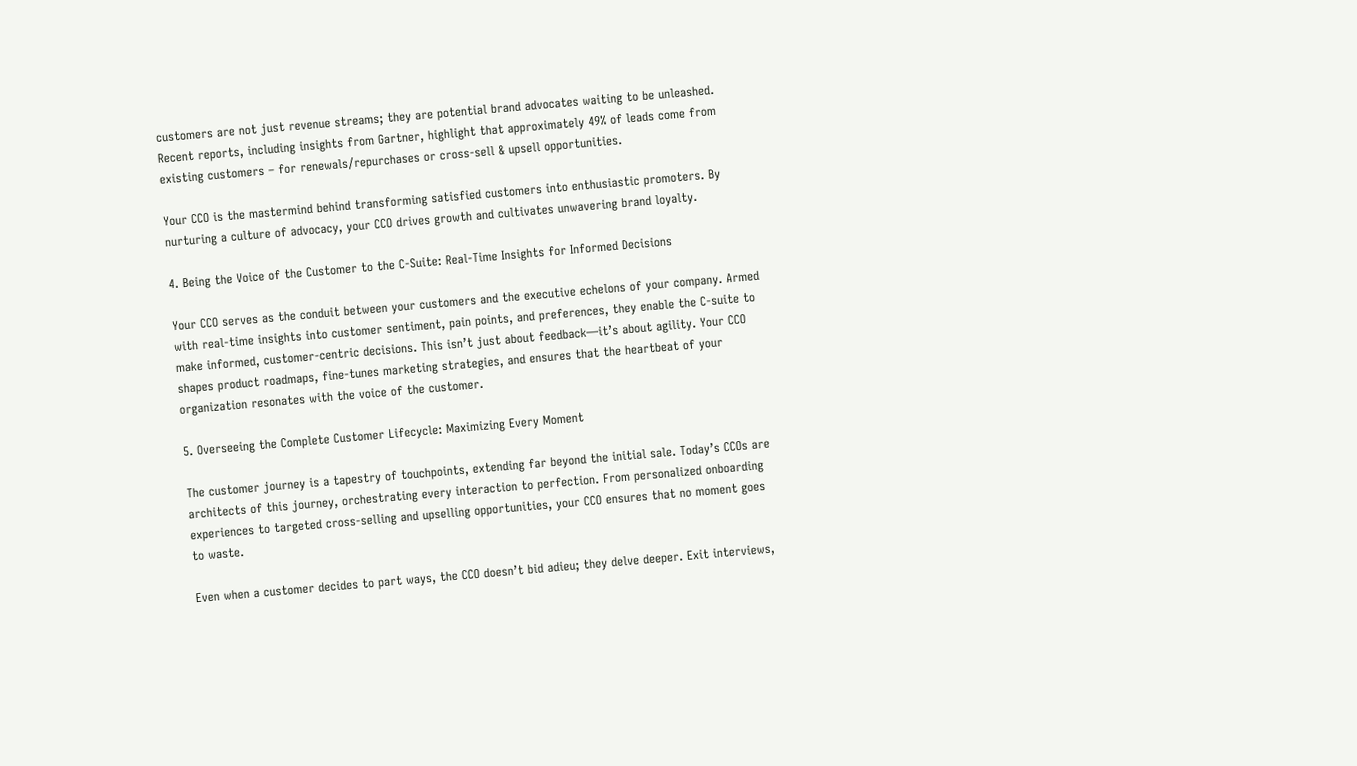customers are not just revenue streams; they are potential brand advocates waiting to be unleashed. Recent reports, including insights from Gartner, highlight that approximately 49% of leads come from existing customers – for renewals/repurchases or cross-sell & upsell opportunities.

Your CCO is the mastermind behind transforming satisfied customers into enthusiastic promoters. By nurturing a culture of advocacy, your CCO drives growth and cultivates unwavering brand loyalty.

4. Being the Voice of the Customer to the C-Suite: Real-Time Insights for Informed Decisions

Your CCO serves as the conduit between your customers and the executive echelons of your company. Armed with real-time insights into customer sentiment, pain points, and preferences, they enable the C-suite to make informed, customer-centric decisions. This isn’t just about feedback—it’s about agility. Your CCO shapes product roadmaps, fine-tunes marketing strategies, and ensures that the heartbeat of your organization resonates with the voice of the customer.

5. Overseeing the Complete Customer Lifecycle: Maximizing Every Moment

The customer journey is a tapestry of touchpoints, extending far beyond the initial sale. Today’s CCOs are architects of this journey, orchestrating every interaction to perfection. From personalized onboarding experiences to targeted cross-selling and upselling opportunities, your CCO ensures that no moment goes to waste.

Even when a customer decides to part ways, the CCO doesn’t bid adieu; they delve deeper. Exit interviews,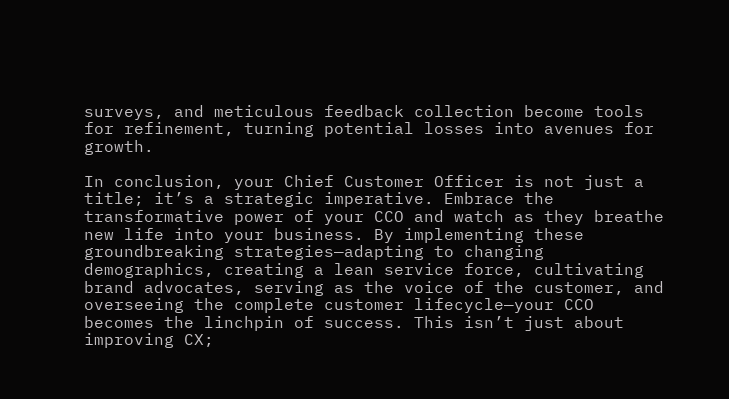surveys, and meticulous feedback collection become tools for refinement, turning potential losses into avenues for growth.

In conclusion, your Chief Customer Officer is not just a title; it’s a strategic imperative. Embrace the transformative power of your CCO and watch as they breathe new life into your business. By implementing these groundbreaking strategies—adapting to changing demographics, creating a lean service force, cultivating brand advocates, serving as the voice of the customer, and overseeing the complete customer lifecycle—your CCO becomes the linchpin of success. This isn’t just about improving CX;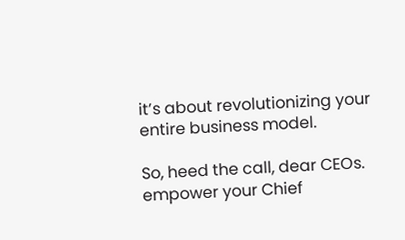it’s about revolutionizing your entire business model.

So, heed the call, dear CEOs. empower your Chief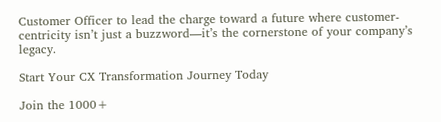Customer Officer to lead the charge toward a future where customer-centricity isn’t just a buzzword—it’s the cornerstone of your company’s legacy.

Start Your CX Transformation Journey Today

Join the 1000+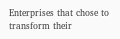Enterprises that chose to transform their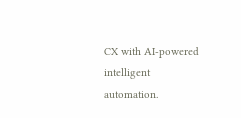CX with AI-powered intelligent automation.